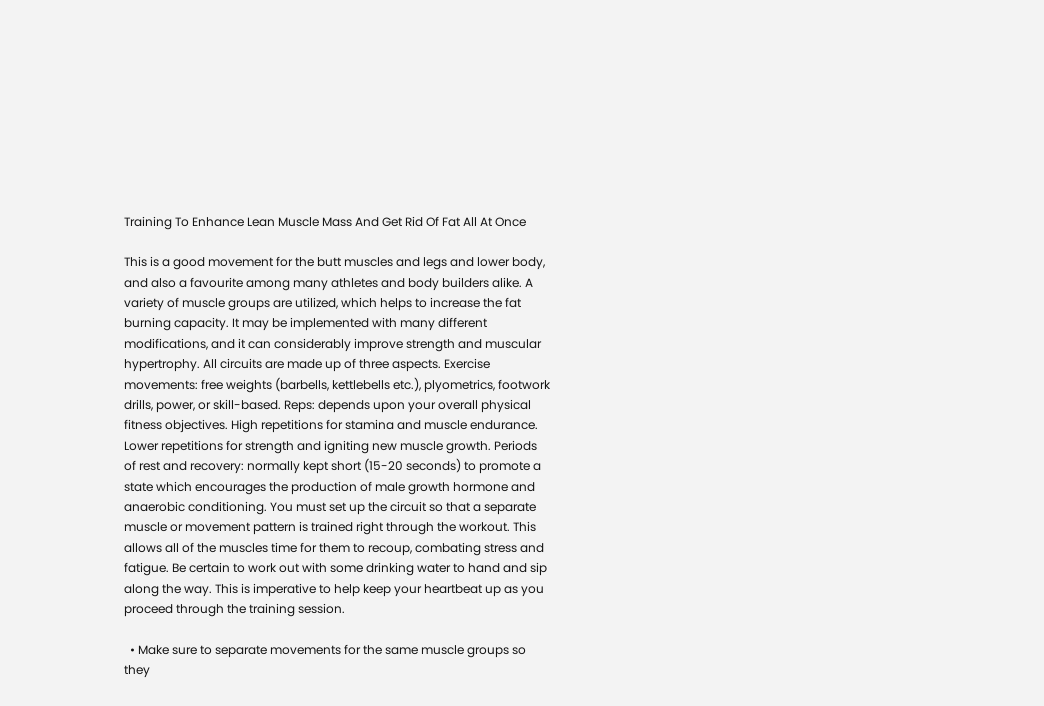Training To Enhance Lean Muscle Mass And Get Rid Of Fat All At Once

This is a good movement for the butt muscles and legs and lower body, and also a favourite among many athletes and body builders alike. A variety of muscle groups are utilized, which helps to increase the fat burning capacity. It may be implemented with many different modifications, and it can considerably improve strength and muscular hypertrophy. All circuits are made up of three aspects. Exercise movements: free weights (barbells, kettlebells etc.), plyometrics, footwork drills, power, or skill-based. Reps: depends upon your overall physical fitness objectives. High repetitions for stamina and muscle endurance. Lower repetitions for strength and igniting new muscle growth. Periods of rest and recovery: normally kept short (15-20 seconds) to promote a state which encourages the production of male growth hormone and anaerobic conditioning. You must set up the circuit so that a separate muscle or movement pattern is trained right through the workout. This allows all of the muscles time for them to recoup, combating stress and fatigue. Be certain to work out with some drinking water to hand and sip along the way. This is imperative to help keep your heartbeat up as you proceed through the training session.

  • Make sure to separate movements for the same muscle groups so they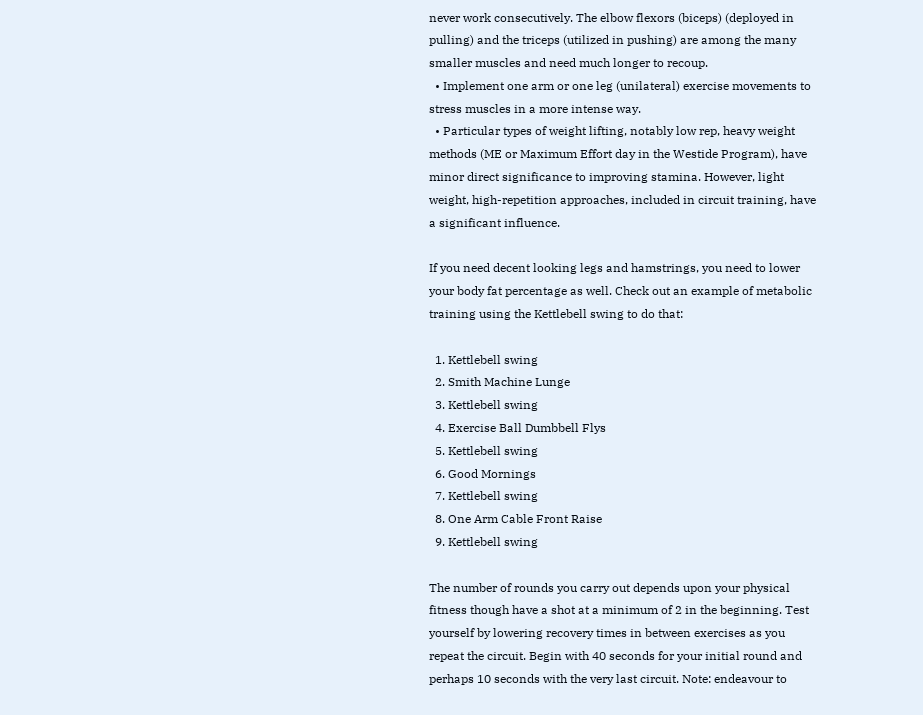never work consecutively. The elbow flexors (biceps) (deployed in pulling) and the triceps (utilized in pushing) are among the many smaller muscles and need much longer to recoup.
  • Implement one arm or one leg (unilateral) exercise movements to stress muscles in a more intense way.
  • Particular types of weight lifting, notably low rep, heavy weight methods (ME or Maximum Effort day in the Westide Program), have minor direct significance to improving stamina. However, light weight, high-repetition approaches, included in circuit training, have a significant influence.

If you need decent looking legs and hamstrings, you need to lower your body fat percentage as well. Check out an example of metabolic training using the Kettlebell swing to do that:

  1. Kettlebell swing
  2. Smith Machine Lunge
  3. Kettlebell swing
  4. Exercise Ball Dumbbell Flys
  5. Kettlebell swing
  6. Good Mornings
  7. Kettlebell swing
  8. One Arm Cable Front Raise
  9. Kettlebell swing

The number of rounds you carry out depends upon your physical fitness though have a shot at a minimum of 2 in the beginning. Test yourself by lowering recovery times in between exercises as you repeat the circuit. Begin with 40 seconds for your initial round and perhaps 10 seconds with the very last circuit. Note: endeavour to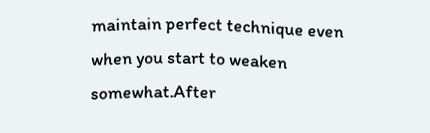maintain perfect technique even when you start to weaken somewhat.After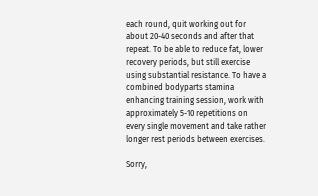each round, quit working out for about 20-40 seconds and after that repeat. To be able to reduce fat, lower recovery periods, but still exercise using substantial resistance. To have a combined bodyparts stamina enhancing training session, work with approximately 5-10 repetitions on every single movement and take rather longer rest periods between exercises.

Sorry,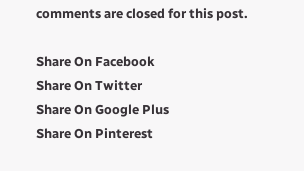comments are closed for this post.

Share On Facebook
Share On Twitter
Share On Google Plus
Share On Pinterest